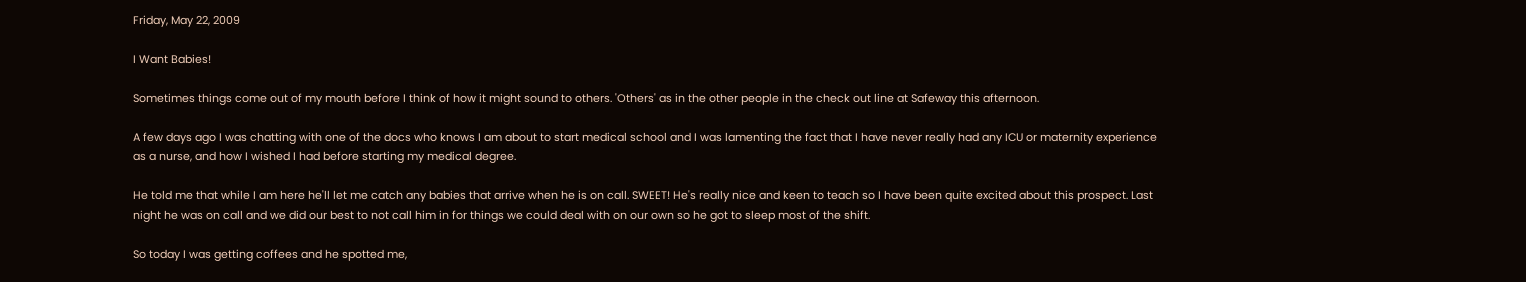Friday, May 22, 2009

I Want Babies!

Sometimes things come out of my mouth before I think of how it might sound to others. 'Others' as in the other people in the check out line at Safeway this afternoon.

A few days ago I was chatting with one of the docs who knows I am about to start medical school and I was lamenting the fact that I have never really had any ICU or maternity experience as a nurse, and how I wished I had before starting my medical degree.

He told me that while I am here he'll let me catch any babies that arrive when he is on call. SWEET! He's really nice and keen to teach so I have been quite excited about this prospect. Last night he was on call and we did our best to not call him in for things we could deal with on our own so he got to sleep most of the shift.

So today I was getting coffees and he spotted me,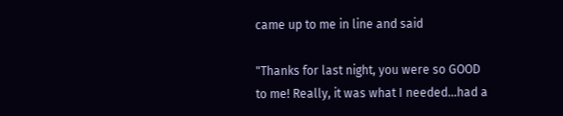came up to me in line and said

"Thanks for last night, you were so GOOD to me! Really, it was what I needed...had a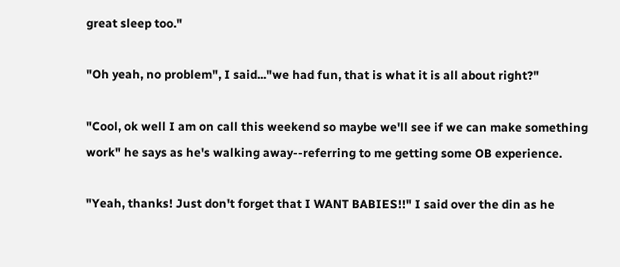great sleep too."

"Oh yeah, no problem", I said..."we had fun, that is what it is all about right?"

"Cool, ok well I am on call this weekend so maybe we'll see if we can make something work" he says as he's walking away--referring to me getting some OB experience.

"Yeah, thanks! Just don't forget that I WANT BABIES!!" I said over the din as he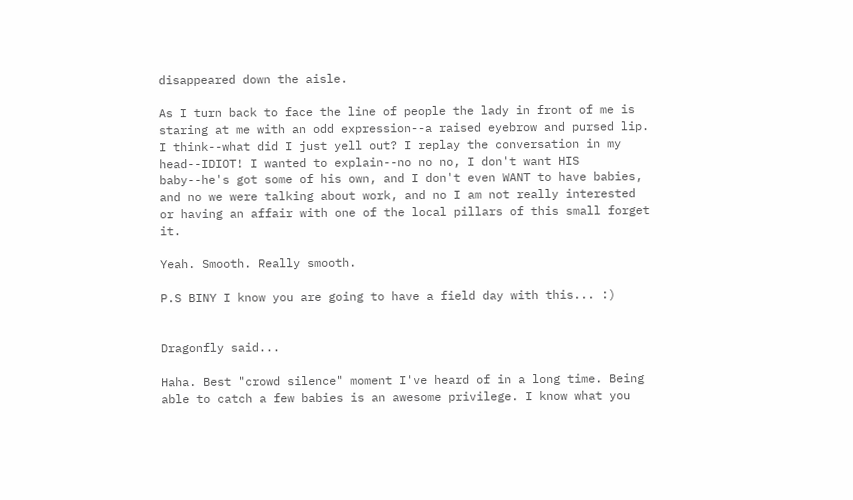disappeared down the aisle.

As I turn back to face the line of people the lady in front of me is staring at me with an odd expression--a raised eyebrow and pursed lip. I think--what did I just yell out? I replay the conversation in my head--IDIOT! I wanted to explain--no no no, I don't want HIS baby--he's got some of his own, and I don't even WANT to have babies, and no we were talking about work, and no I am not really interested or having an affair with one of the local pillars of this small forget it.

Yeah. Smooth. Really smooth.

P.S BINY I know you are going to have a field day with this... :)


Dragonfly said...

Haha. Best "crowd silence" moment I've heard of in a long time. Being able to catch a few babies is an awesome privilege. I know what you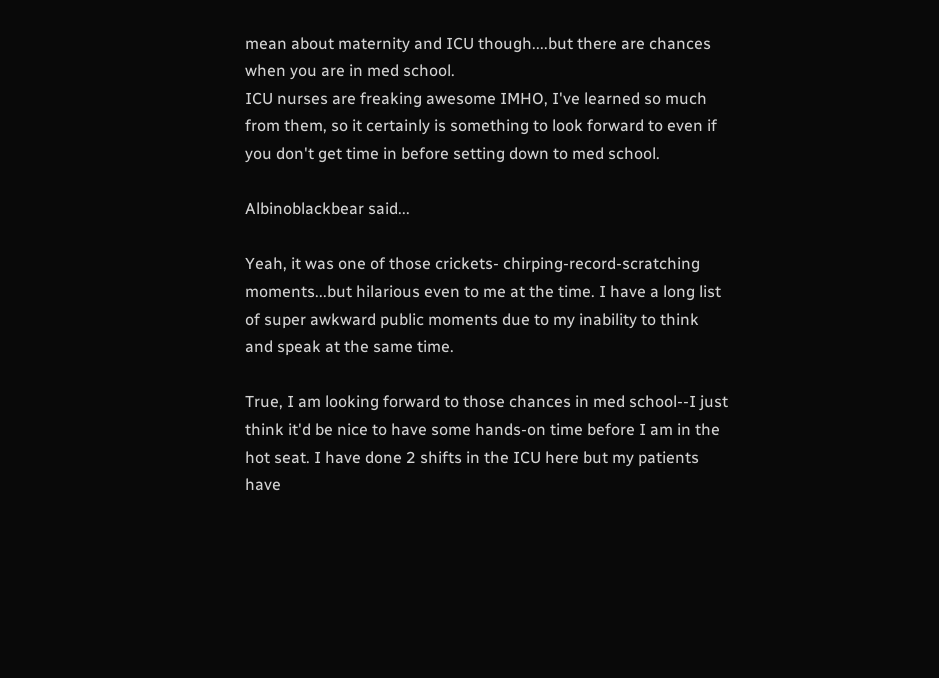mean about maternity and ICU though....but there are chances when you are in med school.
ICU nurses are freaking awesome IMHO, I've learned so much from them, so it certainly is something to look forward to even if you don't get time in before setting down to med school.

Albinoblackbear said...

Yeah, it was one of those crickets- chirping-record-scratching moments...but hilarious even to me at the time. I have a long list of super awkward public moments due to my inability to think and speak at the same time.

True, I am looking forward to those chances in med school--I just think it'd be nice to have some hands-on time before I am in the hot seat. I have done 2 shifts in the ICU here but my patients have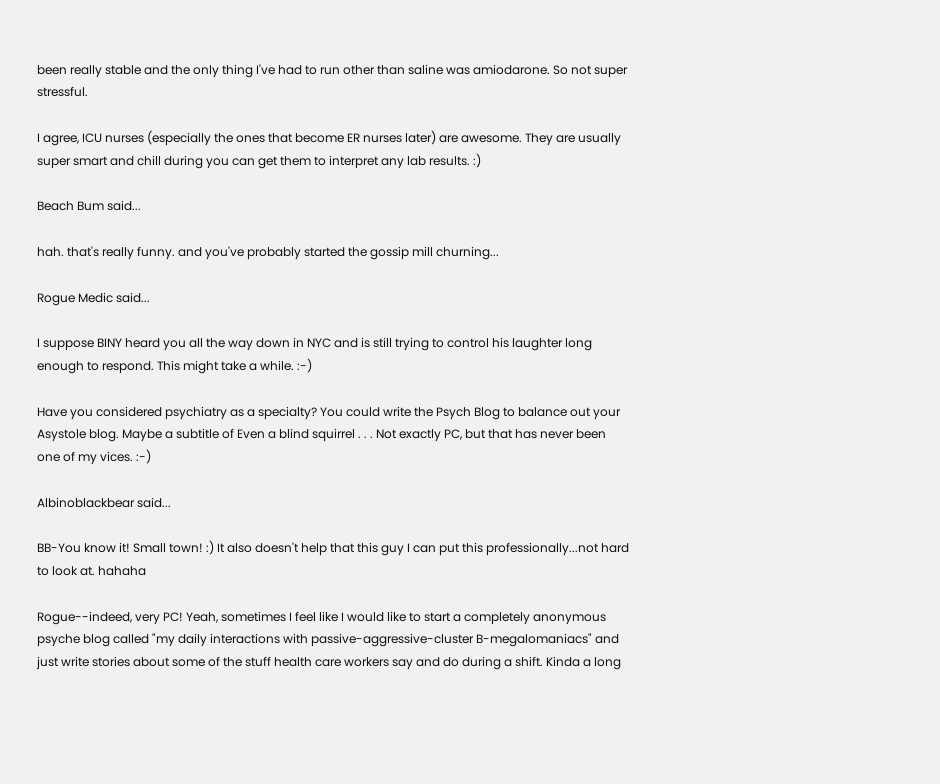been really stable and the only thing I've had to run other than saline was amiodarone. So not super stressful.

I agree, ICU nurses (especially the ones that become ER nurses later) are awesome. They are usually super smart and chill during you can get them to interpret any lab results. :)

Beach Bum said...

hah. that's really funny. and you've probably started the gossip mill churning...

Rogue Medic said...

I suppose BINY heard you all the way down in NYC and is still trying to control his laughter long enough to respond. This might take a while. :-)

Have you considered psychiatry as a specialty? You could write the Psych Blog to balance out your Asystole blog. Maybe a subtitle of Even a blind squirrel . . . Not exactly PC, but that has never been one of my vices. :-)

Albinoblackbear said...

BB-You know it! Small town! :) It also doesn't help that this guy I can put this professionally...not hard to look at. hahaha

Rogue--indeed, very PC! Yeah, sometimes I feel like I would like to start a completely anonymous psyche blog called "my daily interactions with passive-aggressive-cluster B-megalomaniacs" and just write stories about some of the stuff health care workers say and do during a shift. Kinda a long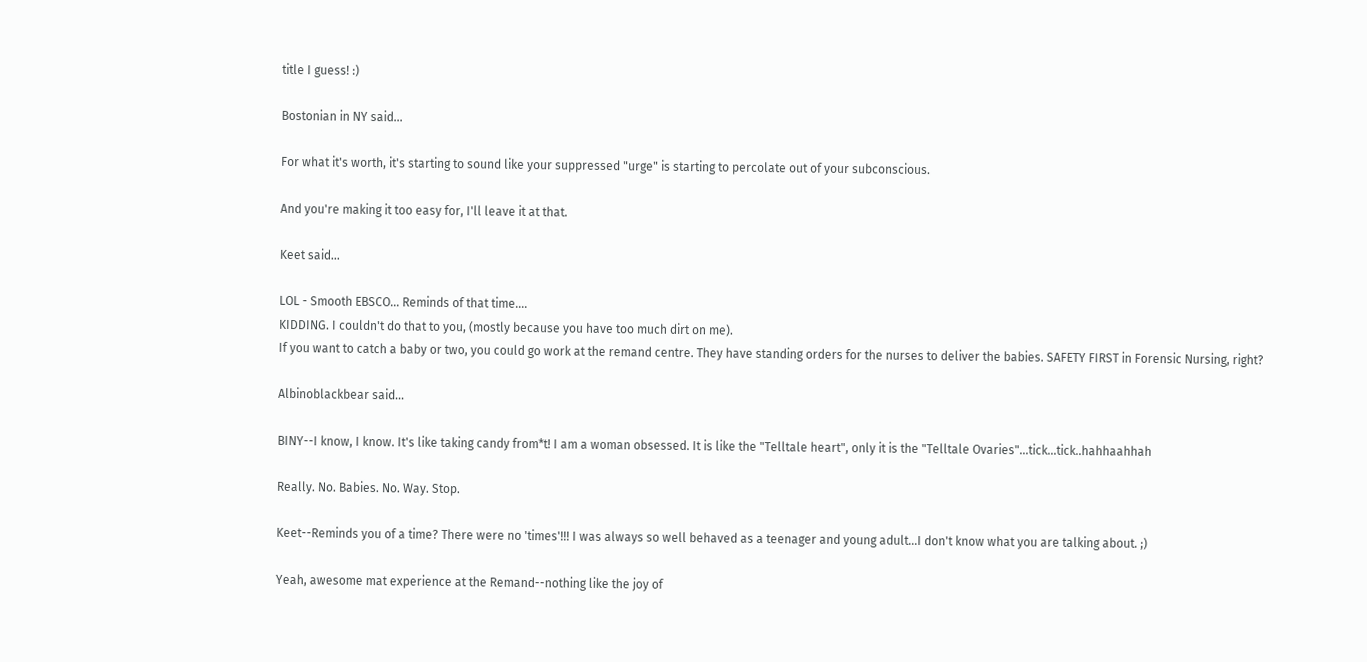title I guess! :)

Bostonian in NY said...

For what it's worth, it's starting to sound like your suppressed "urge" is starting to percolate out of your subconscious.

And you're making it too easy for, I'll leave it at that.

Keet said...

LOL - Smooth EBSCO... Reminds of that time....
KIDDING. I couldn't do that to you, (mostly because you have too much dirt on me).
If you want to catch a baby or two, you could go work at the remand centre. They have standing orders for the nurses to deliver the babies. SAFETY FIRST in Forensic Nursing, right?

Albinoblackbear said...

BINY--I know, I know. It's like taking candy from*t! I am a woman obsessed. It is like the "Telltale heart", only it is the "Telltale Ovaries"...tick...tick..hahhaahhah

Really. No. Babies. No. Way. Stop.

Keet--Reminds you of a time? There were no 'times'!!! I was always so well behaved as a teenager and young adult...I don't know what you are talking about. ;)

Yeah, awesome mat experience at the Remand--nothing like the joy of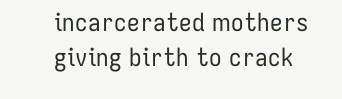incarcerated mothers giving birth to crack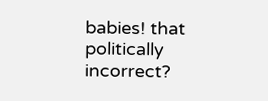babies! that politically incorrect?